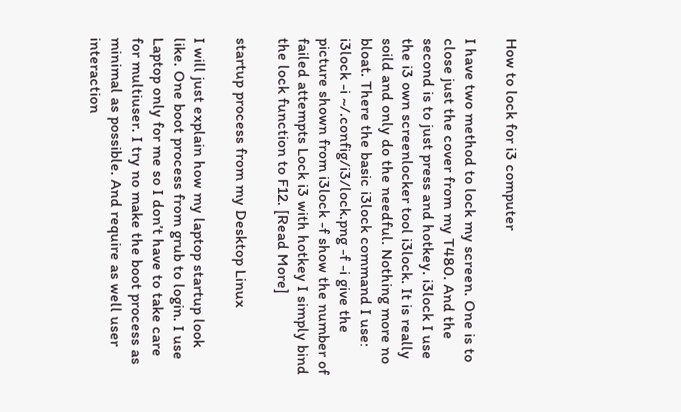How to lock for i3 computer

I have two method to lock my screen. One is to close just the cover from my T480. And the second is to just press and hotkey. i3lock I use the i3 own screenlocker tool i3lock. It is really soild and only do the needful. Nothing more no bloat. There the basic i3lock command I use: i3lock -i ~/.config/i3/lock.png -f -i give the picture shown from i3lock -f show the number of failed attempts Lock i3 with hotkey I simply bind the lock function to F12. [Read More]

startup process from my Desktop Linux

I will just explain how my laptop startup look like. One boot process from grub to login. I use Laptop only for me so I don’t have to take care for multiuser. I try no make the boot process as minimal as possible. And require as well user interaction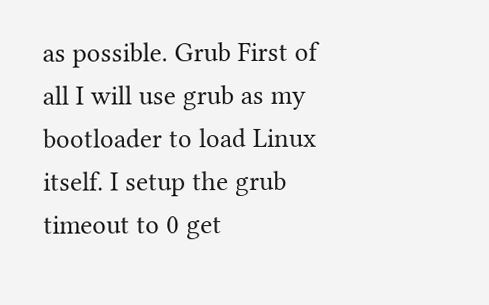as possible. Grub First of all I will use grub as my bootloader to load Linux itself. I setup the grub timeout to 0 get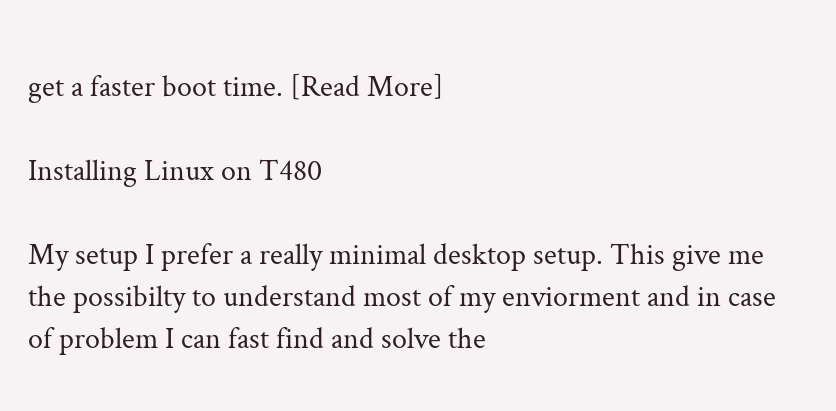get a faster boot time. [Read More]

Installing Linux on T480

My setup I prefer a really minimal desktop setup. This give me the possibilty to understand most of my enviorment and in case of problem I can fast find and solve the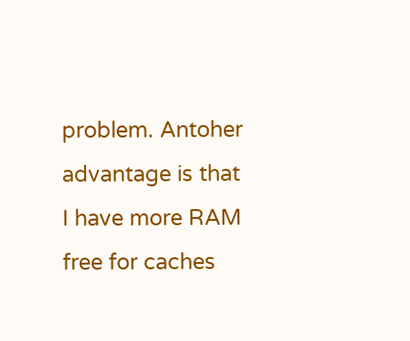problem. Antoher advantage is that I have more RAM free for caches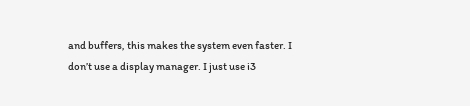and buffers, this makes the system even faster. I don’t use a display manager. I just use i3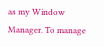as my Window Manager. To manage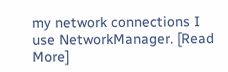my network connections I use NetworkManager. [Read More]